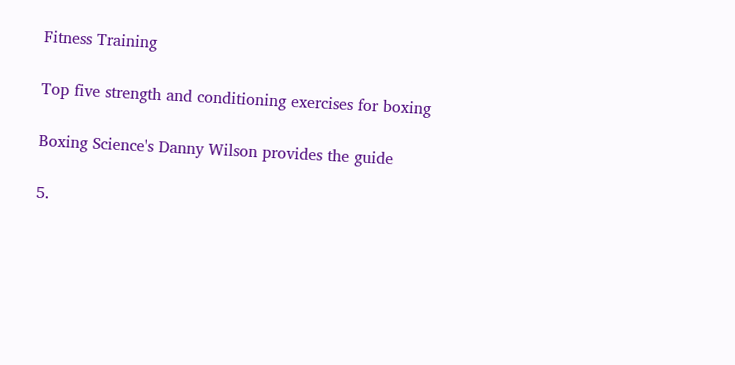Fitness Training

Top five strength and conditioning exercises for boxing

Boxing Science's Danny Wilson provides the guide

5.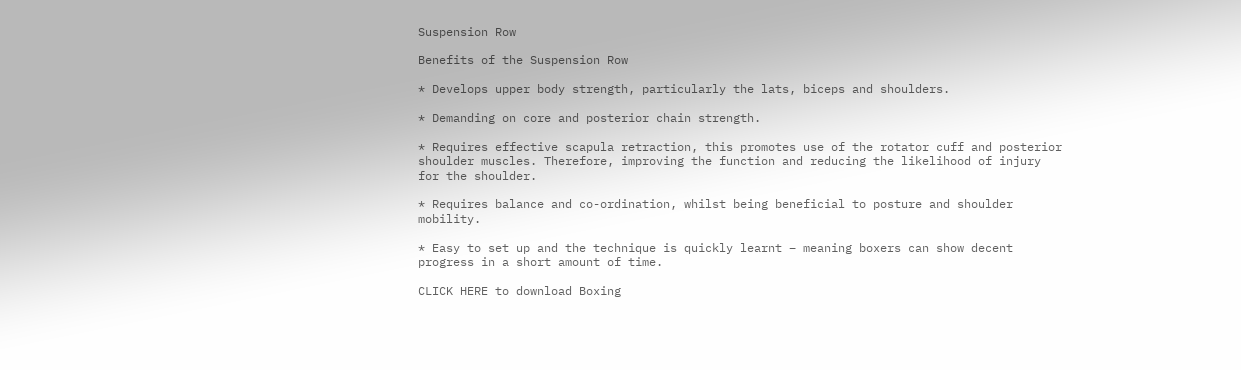Suspension Row

Benefits of the Suspension Row

* Develops upper body strength, particularly the lats, biceps and shoulders.

* Demanding on core and posterior chain strength.

* Requires effective scapula retraction, this promotes use of the rotator cuff and posterior shoulder muscles. Therefore, improving the function and reducing the likelihood of injury for the shoulder.

* Requires balance and co-ordination, whilst being beneficial to posture and shoulder mobility.

* Easy to set up and the technique is quickly learnt – meaning boxers can show decent progress in a short amount of time.

CLICK HERE to download Boxing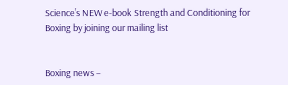Science’s NEW e-book Strength and Conditioning for Boxing by joining our mailing list


Boxing news –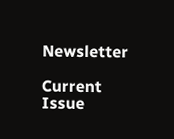Newsletter

Current Issue